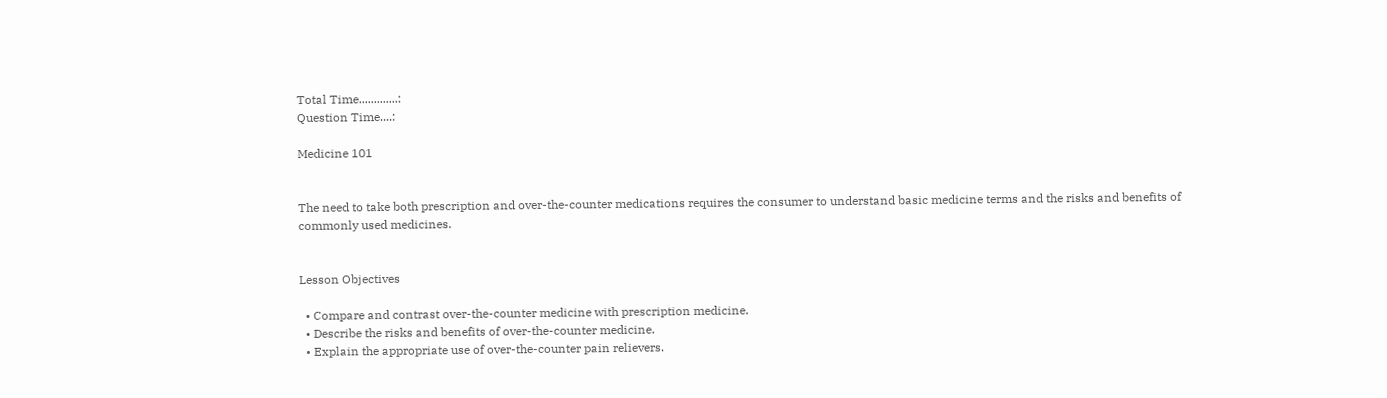Total Time.............:
Question Time....:

Medicine 101


The need to take both prescription and over-the-counter medications requires the consumer to understand basic medicine terms and the risks and benefits of commonly used medicines.


Lesson Objectives

  • Compare and contrast over-the-counter medicine with prescription medicine.
  • Describe the risks and benefits of over-the-counter medicine.
  • Explain the appropriate use of over-the-counter pain relievers.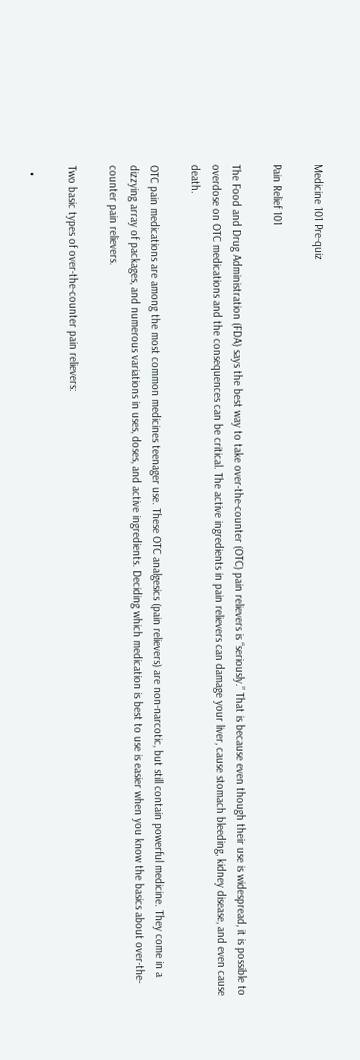Medicine 101 Pre-quiz

Pain Relief 101

The Food and Drug Administration (FDA) says the best way to take over-the-counter (OTC) pain relievers is “seriously.” That is because even though their use is widespread, it is possible to overdose on OTC medications and the consequences can be critical. The active ingredients in pain relievers can damage your liver, cause stomach bleeding, kidney disease, and even cause death.

OTC pain medications are among the most common medicines teenager use. These OTC analgesics (pain relievers) are non-narcotic, but still contain powerful medicine. They come in a dizzying array of packages, and numerous variations in uses, doses, and active ingredients. Deciding which medication is best to use is easier when you know the basics about over-the-counter pain relievers.

Two basic types of over-the-counter pain relievers:

  •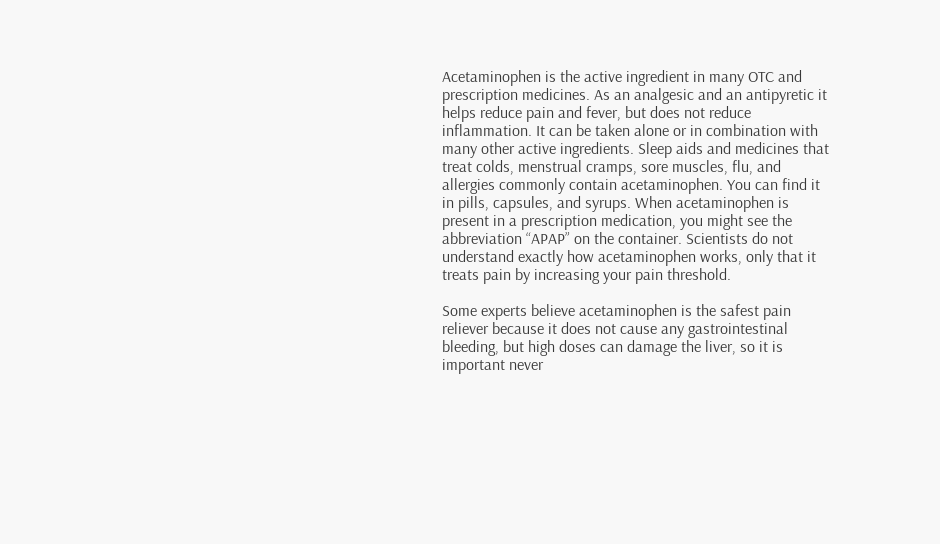Acetaminophen is the active ingredient in many OTC and prescription medicines. As an analgesic and an antipyretic it helps reduce pain and fever, but does not reduce inflammation. It can be taken alone or in combination with many other active ingredients. Sleep aids and medicines that treat colds, menstrual cramps, sore muscles, flu, and allergies commonly contain acetaminophen. You can find it in pills, capsules, and syrups. When acetaminophen is present in a prescription medication, you might see the abbreviation “APAP” on the container. Scientists do not understand exactly how acetaminophen works, only that it treats pain by increasing your pain threshold.

Some experts believe acetaminophen is the safest pain reliever because it does not cause any gastrointestinal bleeding, but high doses can damage the liver, so it is important never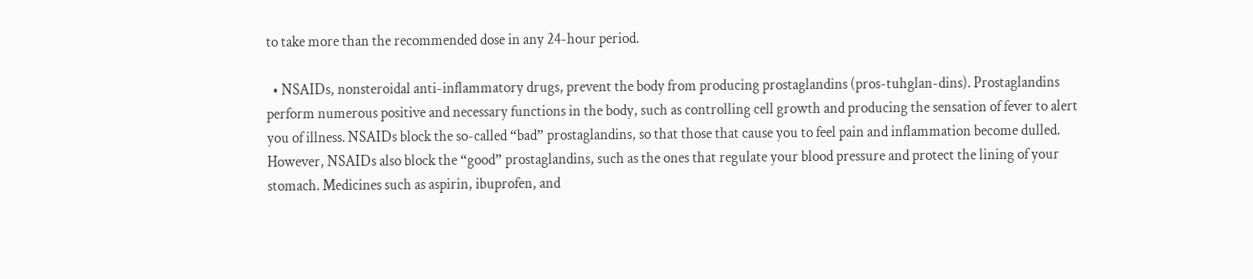to take more than the recommended dose in any 24-hour period.

  • NSAIDs, nonsteroidal anti-inflammatory drugs, prevent the body from producing prostaglandins (pros-tuhglan-dins). Prostaglandins perform numerous positive and necessary functions in the body, such as controlling cell growth and producing the sensation of fever to alert you of illness. NSAIDs block the so-called “bad” prostaglandins, so that those that cause you to feel pain and inflammation become dulled. However, NSAIDs also block the “good” prostaglandins, such as the ones that regulate your blood pressure and protect the lining of your stomach. Medicines such as aspirin, ibuprofen, and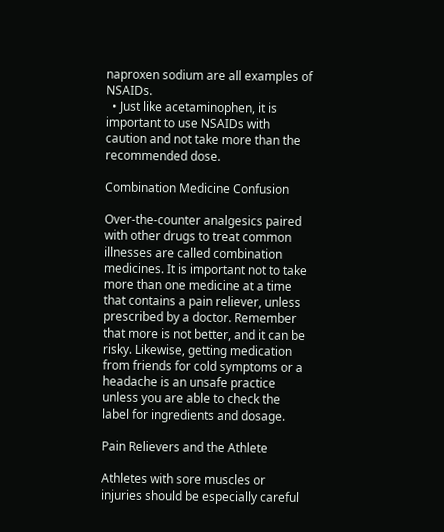naproxen sodium are all examples of NSAIDs.
  • Just like acetaminophen, it is important to use NSAIDs with caution and not take more than the recommended dose.

Combination Medicine Confusion

Over-the-counter analgesics paired with other drugs to treat common illnesses are called combination medicines. It is important not to take more than one medicine at a time that contains a pain reliever, unless prescribed by a doctor. Remember that more is not better, and it can be risky. Likewise, getting medication from friends for cold symptoms or a headache is an unsafe practice unless you are able to check the label for ingredients and dosage.

Pain Relievers and the Athlete

Athletes with sore muscles or injuries should be especially careful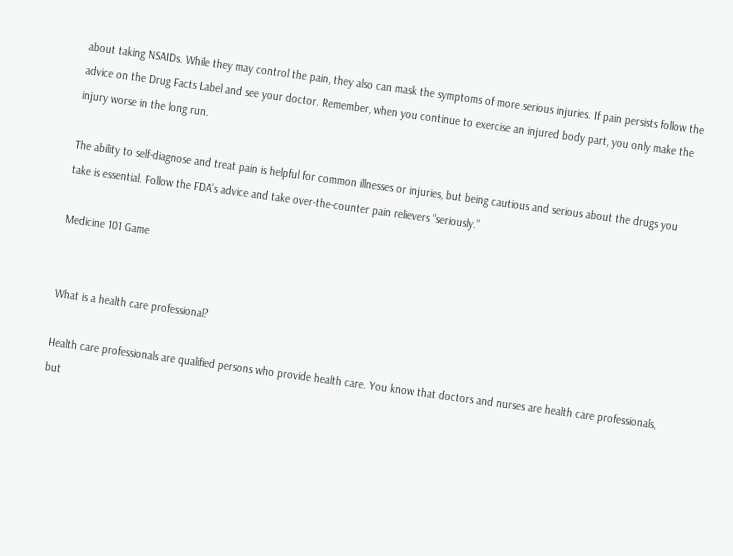about taking NSAIDs. While they may control the pain, they also can mask the symptoms of more serious injuries. If pain persists follow the advice on the Drug Facts Label and see your doctor. Remember, when you continue to exercise an injured body part, you only make the injury worse in the long run.

The ability to self-diagnose and treat pain is helpful for common illnesses or injuries, but being cautious and serious about the drugs you take is essential. Follow the FDA’s advice and take over-the-counter pain relievers “seriously.”

Medicine 101 Game


What is a health care professional?

Health care professionals are qualified persons who provide health care. You know that doctors and nurses are health care professionals, but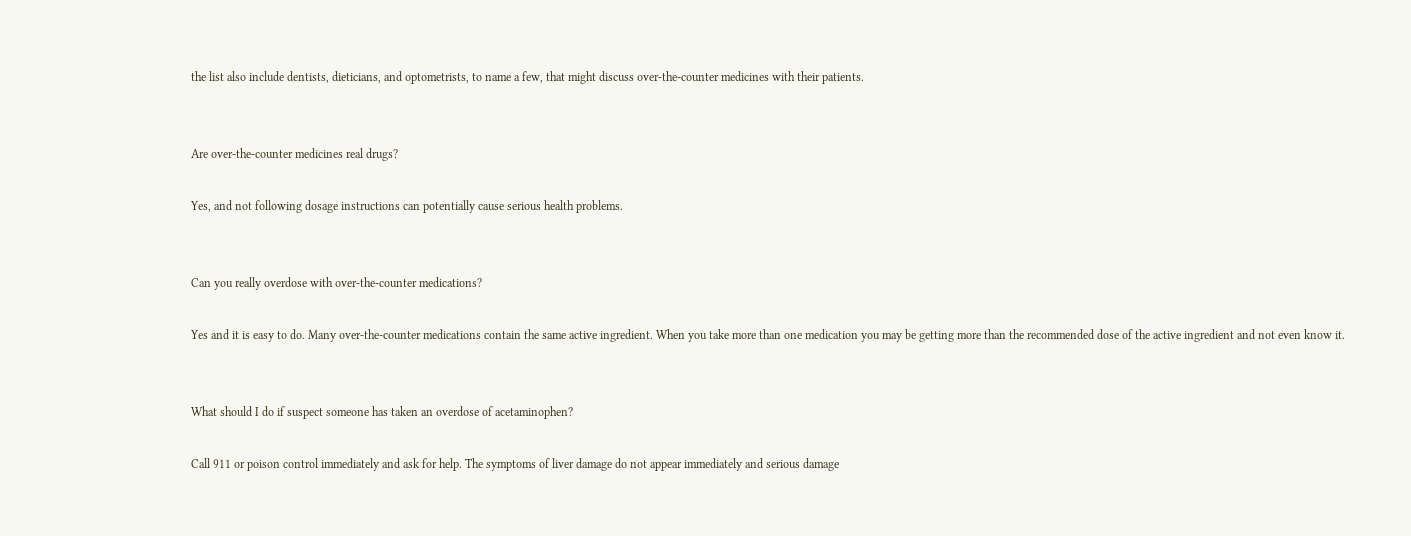the list also include dentists, dieticians, and optometrists, to name a few, that might discuss over-the-counter medicines with their patients.


Are over-the-counter medicines real drugs?

Yes, and not following dosage instructions can potentially cause serious health problems.


Can you really overdose with over-the-counter medications?

Yes and it is easy to do. Many over-the-counter medications contain the same active ingredient. When you take more than one medication you may be getting more than the recommended dose of the active ingredient and not even know it.


What should I do if suspect someone has taken an overdose of acetaminophen?

Call 911 or poison control immediately and ask for help. The symptoms of liver damage do not appear immediately and serious damage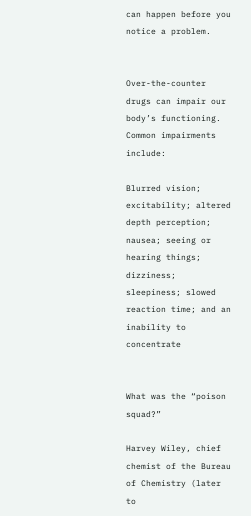can happen before you notice a problem.


Over-the-counter drugs can impair our body’s functioning. Common impairments include:

Blurred vision; excitability; altered depth perception; nausea; seeing or hearing things; dizziness; sleepiness; slowed reaction time; and an inability to concentrate


What was the “poison squad?”

Harvey Wiley, chief chemist of the Bureau of Chemistry (later to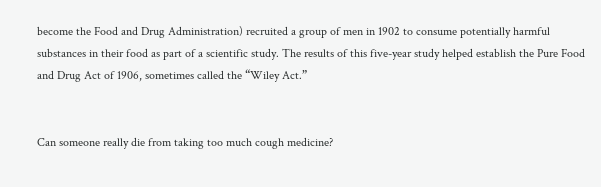become the Food and Drug Administration) recruited a group of men in 1902 to consume potentially harmful substances in their food as part of a scientific study. The results of this five-year study helped establish the Pure Food and Drug Act of 1906, sometimes called the “Wiley Act.”


Can someone really die from taking too much cough medicine?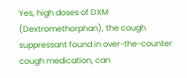Yes, high doses of DXM (Dextromethorphan), the cough suppressant found in over-the-counter cough medication, can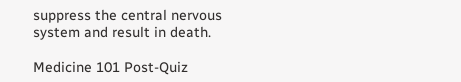suppress the central nervous system and result in death.

Medicine 101 Post-Quiz